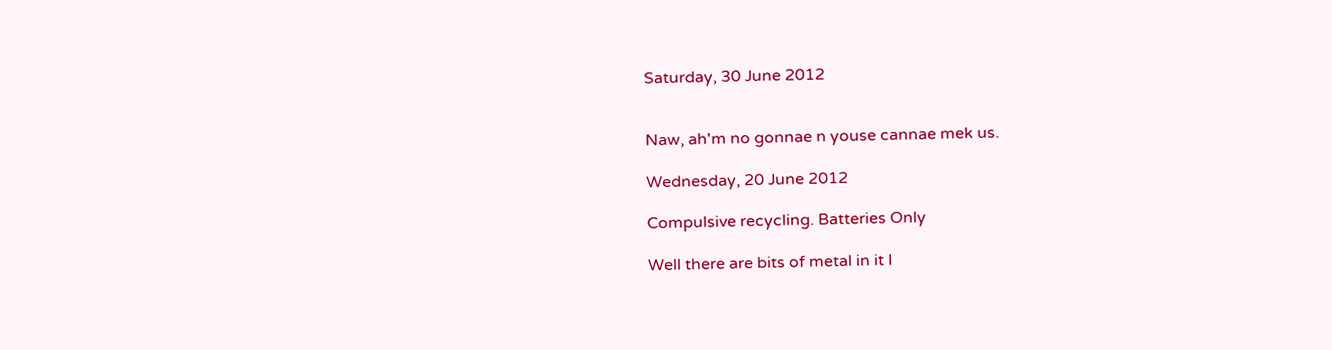Saturday, 30 June 2012


Naw, ah'm no gonnae n youse cannae mek us.

Wednesday, 20 June 2012

Compulsive recycling. Batteries Only

Well there are bits of metal in it I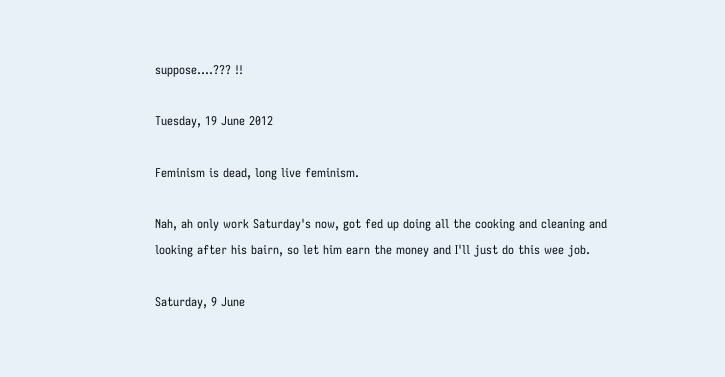suppose....??? !!

Tuesday, 19 June 2012

Feminism is dead, long live feminism.

Nah, ah only work Saturday's now, got fed up doing all the cooking and cleaning and looking after his bairn, so let him earn the money and I'll just do this wee job.

Saturday, 9 June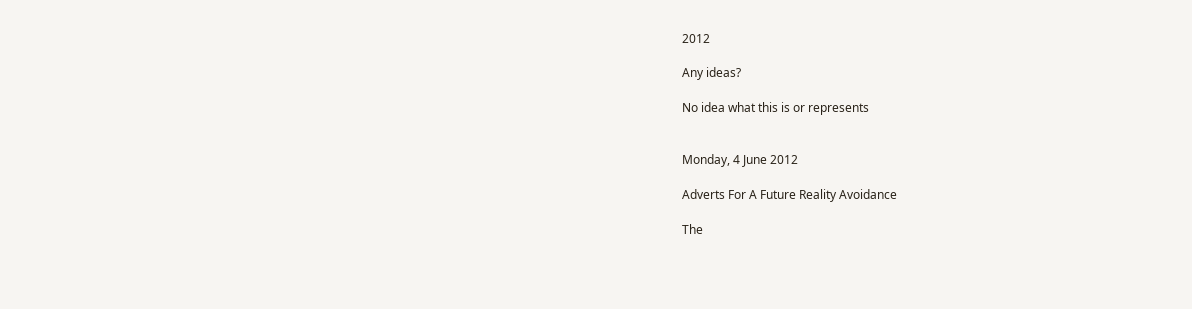2012

Any ideas?

No idea what this is or represents


Monday, 4 June 2012

Adverts For A Future Reality Avoidance

The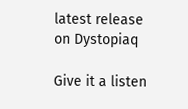latest release on Dystopiaq

Give it a listen